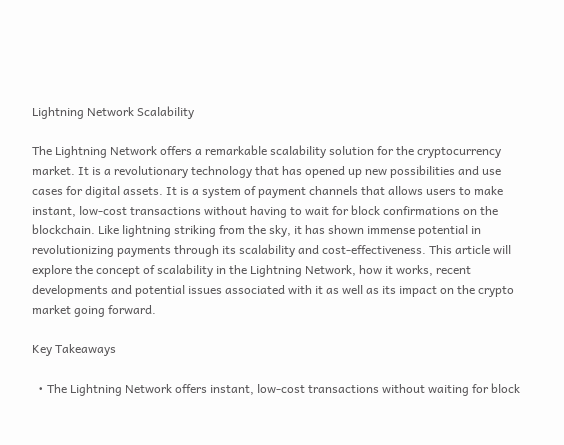Lightning Network Scalability

The Lightning Network offers a remarkable scalability solution for the cryptocurrency market. It is a revolutionary technology that has opened up new possibilities and use cases for digital assets. It is a system of payment channels that allows users to make instant, low-cost transactions without having to wait for block confirmations on the blockchain. Like lightning striking from the sky, it has shown immense potential in revolutionizing payments through its scalability and cost-effectiveness. This article will explore the concept of scalability in the Lightning Network, how it works, recent developments and potential issues associated with it as well as its impact on the crypto market going forward.

Key Takeaways

  • The Lightning Network offers instant, low-cost transactions without waiting for block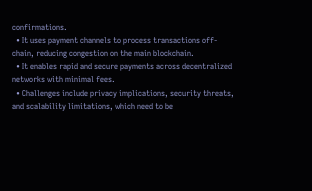confirmations.
  • It uses payment channels to process transactions off-chain, reducing congestion on the main blockchain.
  • It enables rapid and secure payments across decentralized networks with minimal fees.
  • Challenges include privacy implications, security threats, and scalability limitations, which need to be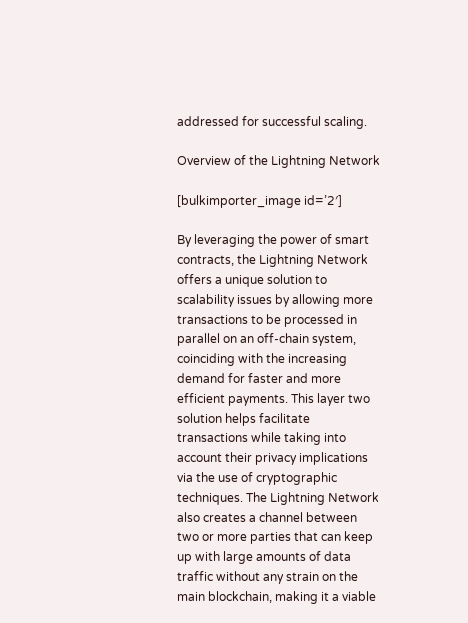addressed for successful scaling.

Overview of the Lightning Network

[bulkimporter_image id=’2′]

By leveraging the power of smart contracts, the Lightning Network offers a unique solution to scalability issues by allowing more transactions to be processed in parallel on an off-chain system, coinciding with the increasing demand for faster and more efficient payments. This layer two solution helps facilitate transactions while taking into account their privacy implications via the use of cryptographic techniques. The Lightning Network also creates a channel between two or more parties that can keep up with large amounts of data traffic without any strain on the main blockchain, making it a viable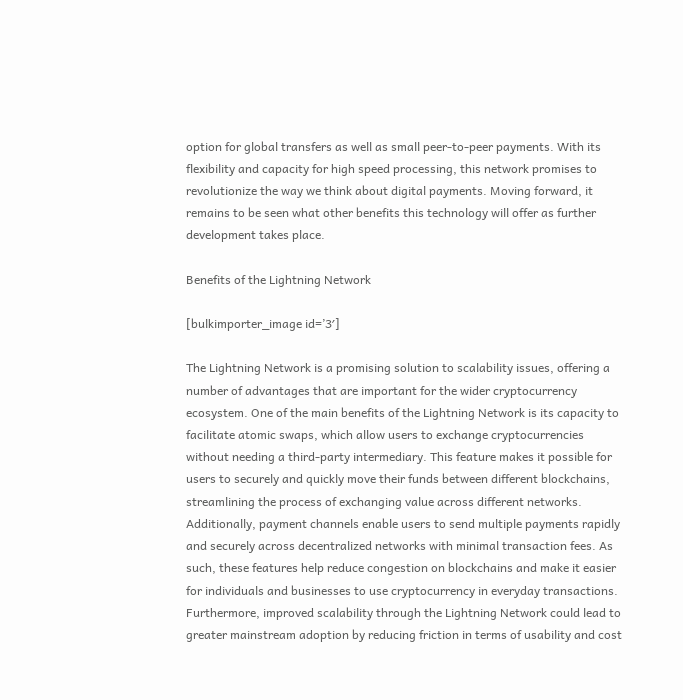option for global transfers as well as small peer-to-peer payments. With its flexibility and capacity for high speed processing, this network promises to revolutionize the way we think about digital payments. Moving forward, it remains to be seen what other benefits this technology will offer as further development takes place.

Benefits of the Lightning Network

[bulkimporter_image id=’3′]

The Lightning Network is a promising solution to scalability issues, offering a number of advantages that are important for the wider cryptocurrency ecosystem. One of the main benefits of the Lightning Network is its capacity to facilitate atomic swaps, which allow users to exchange cryptocurrencies without needing a third-party intermediary. This feature makes it possible for users to securely and quickly move their funds between different blockchains, streamlining the process of exchanging value across different networks. Additionally, payment channels enable users to send multiple payments rapidly and securely across decentralized networks with minimal transaction fees. As such, these features help reduce congestion on blockchains and make it easier for individuals and businesses to use cryptocurrency in everyday transactions. Furthermore, improved scalability through the Lightning Network could lead to greater mainstream adoption by reducing friction in terms of usability and cost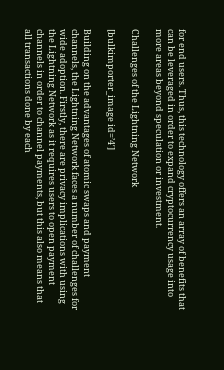for end users. Thus, this technology offers an array of benefits that can be leveraged in order to expand cryptocurrency usage into more areas beyond speculation or investment.

Challenges of the Lightning Network

[bulkimporter_image id=’4′]

Building on the advantages of atomic swaps and payment channels, the Lightning Network faces a number of challenges for wide adoption. Firstly, there are privacy implications with using the Lightning Network as it requires users to open payment channels in order to channel payments, but this also means that all transactions done by each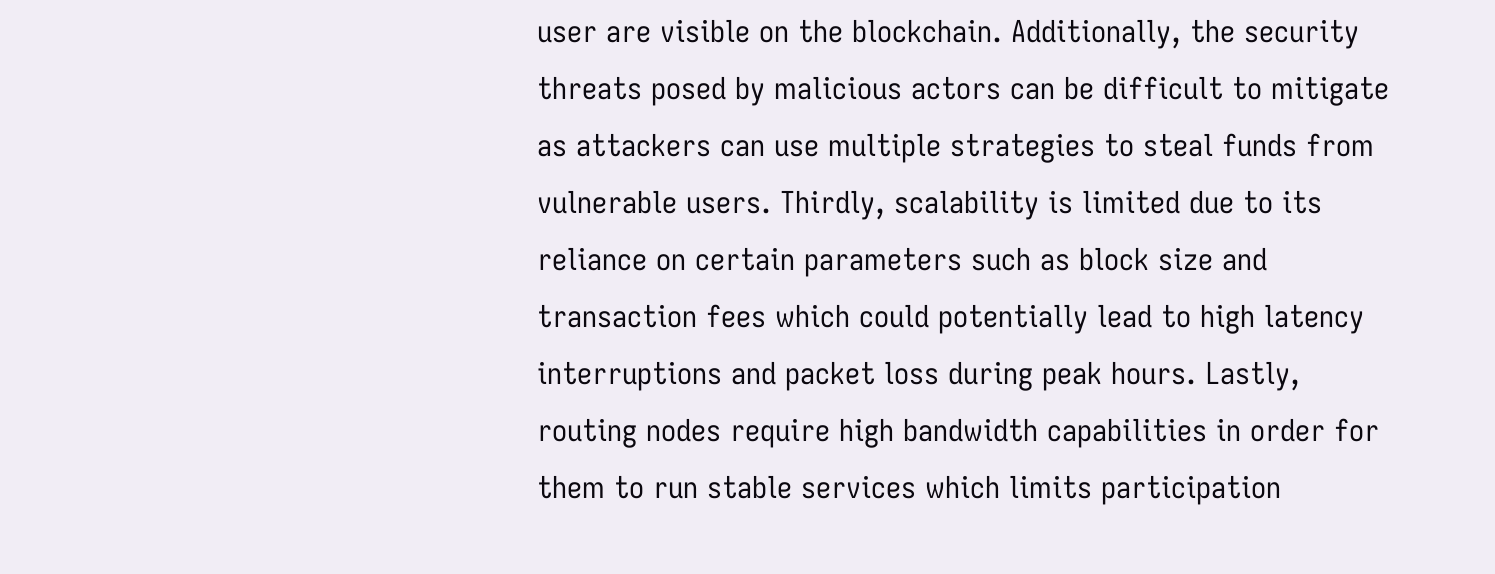user are visible on the blockchain. Additionally, the security threats posed by malicious actors can be difficult to mitigate as attackers can use multiple strategies to steal funds from vulnerable users. Thirdly, scalability is limited due to its reliance on certain parameters such as block size and transaction fees which could potentially lead to high latency interruptions and packet loss during peak hours. Lastly, routing nodes require high bandwidth capabilities in order for them to run stable services which limits participation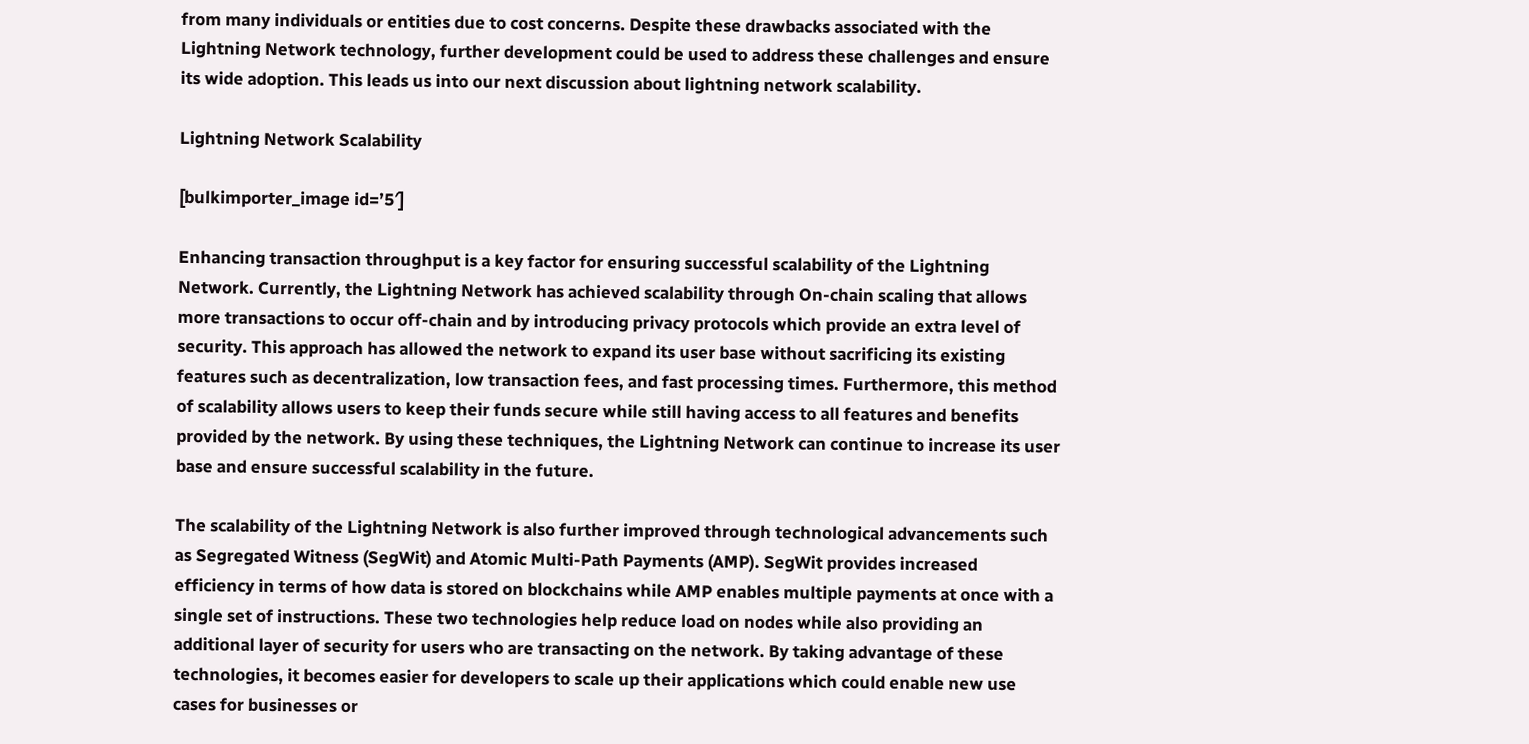from many individuals or entities due to cost concerns. Despite these drawbacks associated with the Lightning Network technology, further development could be used to address these challenges and ensure its wide adoption. This leads us into our next discussion about lightning network scalability.

Lightning Network Scalability

[bulkimporter_image id=’5′]

Enhancing transaction throughput is a key factor for ensuring successful scalability of the Lightning Network. Currently, the Lightning Network has achieved scalability through On-chain scaling that allows more transactions to occur off-chain and by introducing privacy protocols which provide an extra level of security. This approach has allowed the network to expand its user base without sacrificing its existing features such as decentralization, low transaction fees, and fast processing times. Furthermore, this method of scalability allows users to keep their funds secure while still having access to all features and benefits provided by the network. By using these techniques, the Lightning Network can continue to increase its user base and ensure successful scalability in the future.

The scalability of the Lightning Network is also further improved through technological advancements such as Segregated Witness (SegWit) and Atomic Multi-Path Payments (AMP). SegWit provides increased efficiency in terms of how data is stored on blockchains while AMP enables multiple payments at once with a single set of instructions. These two technologies help reduce load on nodes while also providing an additional layer of security for users who are transacting on the network. By taking advantage of these technologies, it becomes easier for developers to scale up their applications which could enable new use cases for businesses or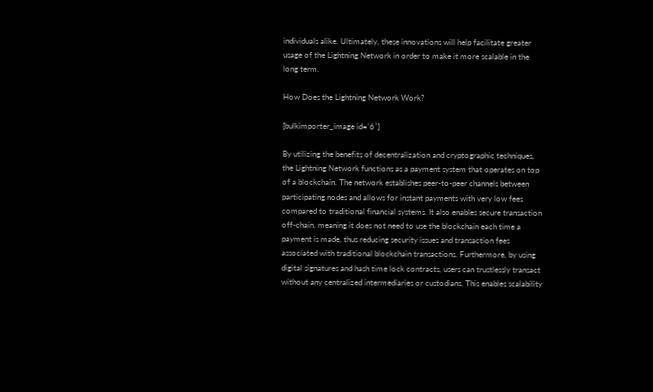individuals alike. Ultimately, these innovations will help facilitate greater usage of the Lightning Network in order to make it more scalable in the long term.

How Does the Lightning Network Work?

[bulkimporter_image id=’6′]

By utilizing the benefits of decentralization and cryptographic techniques, the Lightning Network functions as a payment system that operates on top of a blockchain. The network establishes peer-to-peer channels between participating nodes and allows for instant payments with very low fees compared to traditional financial systems. It also enables secure transaction off-chain, meaning it does not need to use the blockchain each time a payment is made, thus reducing security issues and transaction fees associated with traditional blockchain transactions. Furthermore, by using digital signatures and hash time lock contracts, users can trustlessly transact without any centralized intermediaries or custodians. This enables scalability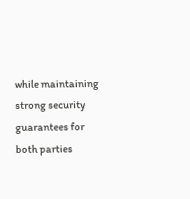while maintaining strong security guarantees for both parties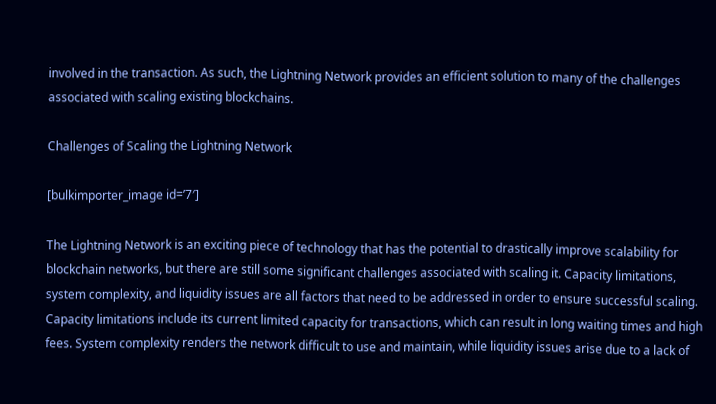involved in the transaction. As such, the Lightning Network provides an efficient solution to many of the challenges associated with scaling existing blockchains.

Challenges of Scaling the Lightning Network

[bulkimporter_image id=’7′]

The Lightning Network is an exciting piece of technology that has the potential to drastically improve scalability for blockchain networks, but there are still some significant challenges associated with scaling it. Capacity limitations, system complexity, and liquidity issues are all factors that need to be addressed in order to ensure successful scaling. Capacity limitations include its current limited capacity for transactions, which can result in long waiting times and high fees. System complexity renders the network difficult to use and maintain, while liquidity issues arise due to a lack of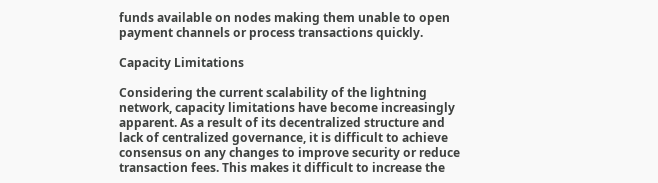funds available on nodes making them unable to open payment channels or process transactions quickly.

Capacity Limitations

Considering the current scalability of the lightning network, capacity limitations have become increasingly apparent. As a result of its decentralized structure and lack of centralized governance, it is difficult to achieve consensus on any changes to improve security or reduce transaction fees. This makes it difficult to increase the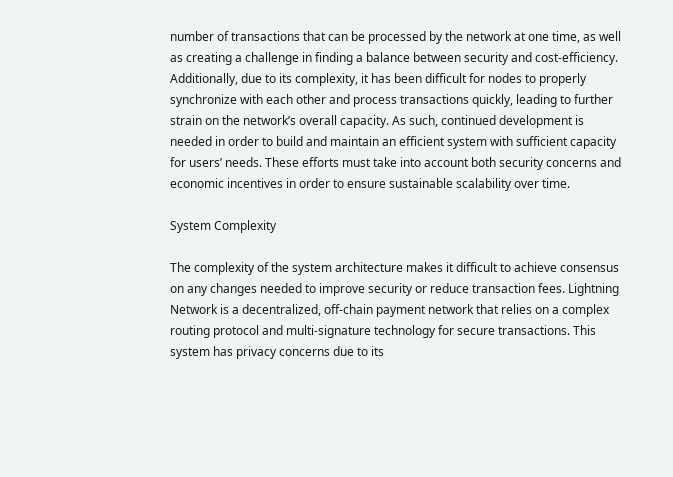number of transactions that can be processed by the network at one time, as well as creating a challenge in finding a balance between security and cost-efficiency. Additionally, due to its complexity, it has been difficult for nodes to properly synchronize with each other and process transactions quickly, leading to further strain on the network’s overall capacity. As such, continued development is needed in order to build and maintain an efficient system with sufficient capacity for users’ needs. These efforts must take into account both security concerns and economic incentives in order to ensure sustainable scalability over time.

System Complexity

The complexity of the system architecture makes it difficult to achieve consensus on any changes needed to improve security or reduce transaction fees. Lightning Network is a decentralized, off-chain payment network that relies on a complex routing protocol and multi-signature technology for secure transactions. This system has privacy concerns due to its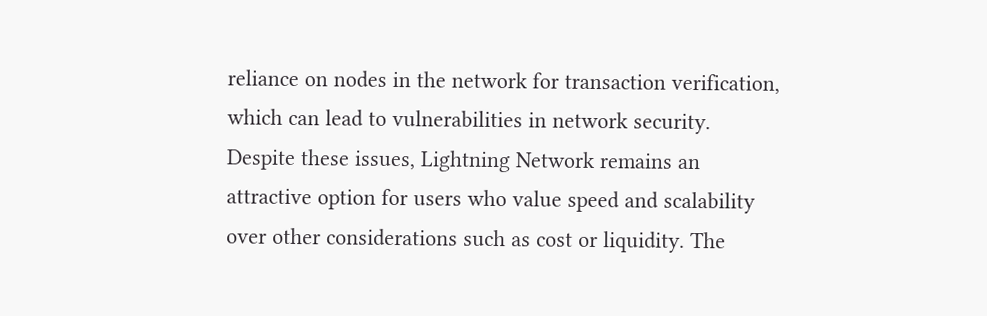reliance on nodes in the network for transaction verification, which can lead to vulnerabilities in network security. Despite these issues, Lightning Network remains an attractive option for users who value speed and scalability over other considerations such as cost or liquidity. The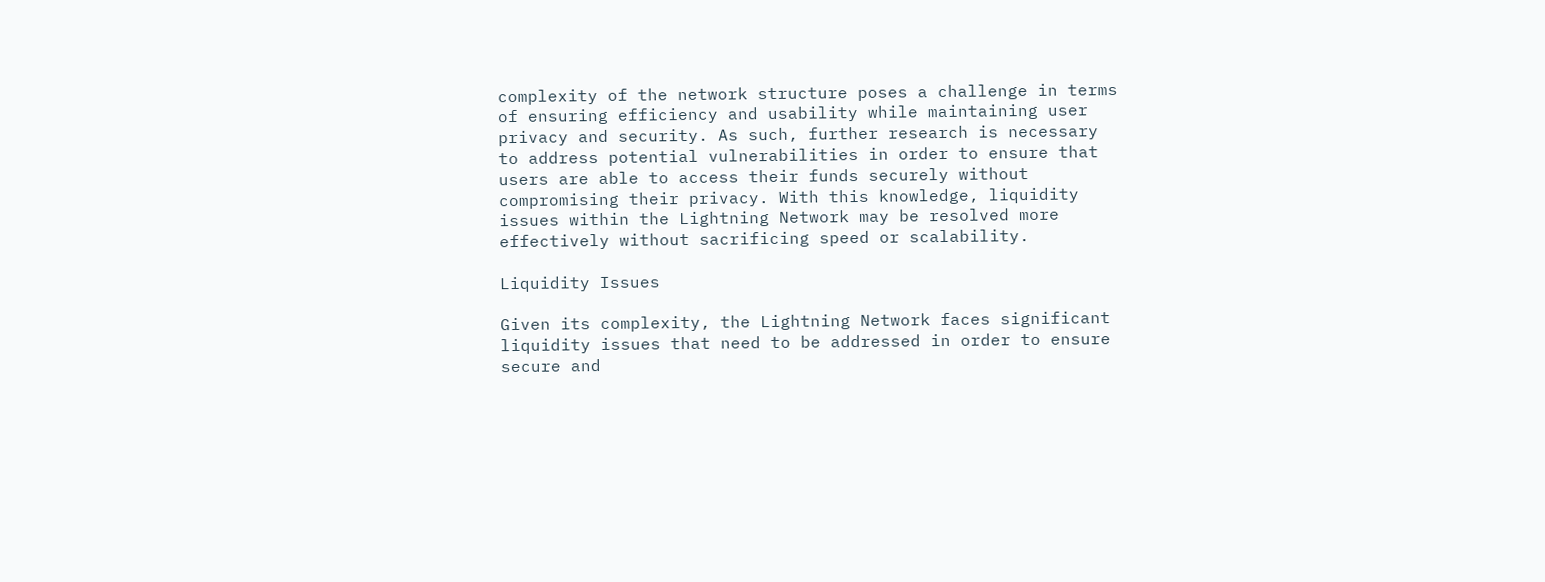complexity of the network structure poses a challenge in terms of ensuring efficiency and usability while maintaining user privacy and security. As such, further research is necessary to address potential vulnerabilities in order to ensure that users are able to access their funds securely without compromising their privacy. With this knowledge, liquidity issues within the Lightning Network may be resolved more effectively without sacrificing speed or scalability.

Liquidity Issues

Given its complexity, the Lightning Network faces significant liquidity issues that need to be addressed in order to ensure secure and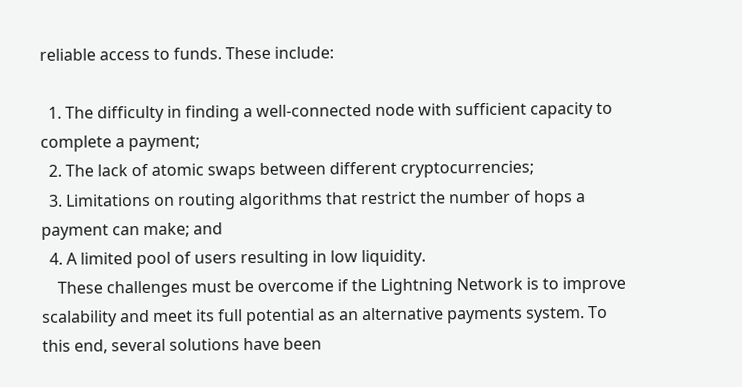reliable access to funds. These include:

  1. The difficulty in finding a well-connected node with sufficient capacity to complete a payment;
  2. The lack of atomic swaps between different cryptocurrencies;
  3. Limitations on routing algorithms that restrict the number of hops a payment can make; and
  4. A limited pool of users resulting in low liquidity.
    These challenges must be overcome if the Lightning Network is to improve scalability and meet its full potential as an alternative payments system. To this end, several solutions have been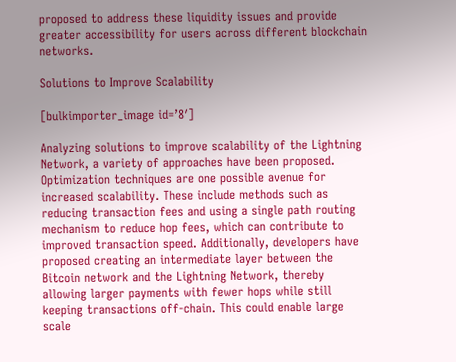proposed to address these liquidity issues and provide greater accessibility for users across different blockchain networks.

Solutions to Improve Scalability

[bulkimporter_image id=’8′]

Analyzing solutions to improve scalability of the Lightning Network, a variety of approaches have been proposed. Optimization techniques are one possible avenue for increased scalability. These include methods such as reducing transaction fees and using a single path routing mechanism to reduce hop fees, which can contribute to improved transaction speed. Additionally, developers have proposed creating an intermediate layer between the Bitcoin network and the Lightning Network, thereby allowing larger payments with fewer hops while still keeping transactions off-chain. This could enable large scale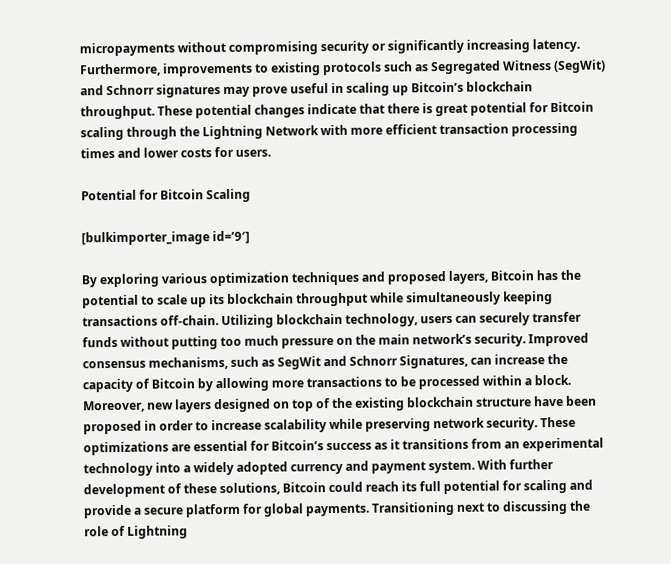micropayments without compromising security or significantly increasing latency. Furthermore, improvements to existing protocols such as Segregated Witness (SegWit) and Schnorr signatures may prove useful in scaling up Bitcoin’s blockchain throughput. These potential changes indicate that there is great potential for Bitcoin scaling through the Lightning Network with more efficient transaction processing times and lower costs for users.

Potential for Bitcoin Scaling

[bulkimporter_image id=’9′]

By exploring various optimization techniques and proposed layers, Bitcoin has the potential to scale up its blockchain throughput while simultaneously keeping transactions off-chain. Utilizing blockchain technology, users can securely transfer funds without putting too much pressure on the main network’s security. Improved consensus mechanisms, such as SegWit and Schnorr Signatures, can increase the capacity of Bitcoin by allowing more transactions to be processed within a block. Moreover, new layers designed on top of the existing blockchain structure have been proposed in order to increase scalability while preserving network security. These optimizations are essential for Bitcoin’s success as it transitions from an experimental technology into a widely adopted currency and payment system. With further development of these solutions, Bitcoin could reach its full potential for scaling and provide a secure platform for global payments. Transitioning next to discussing the role of Lightning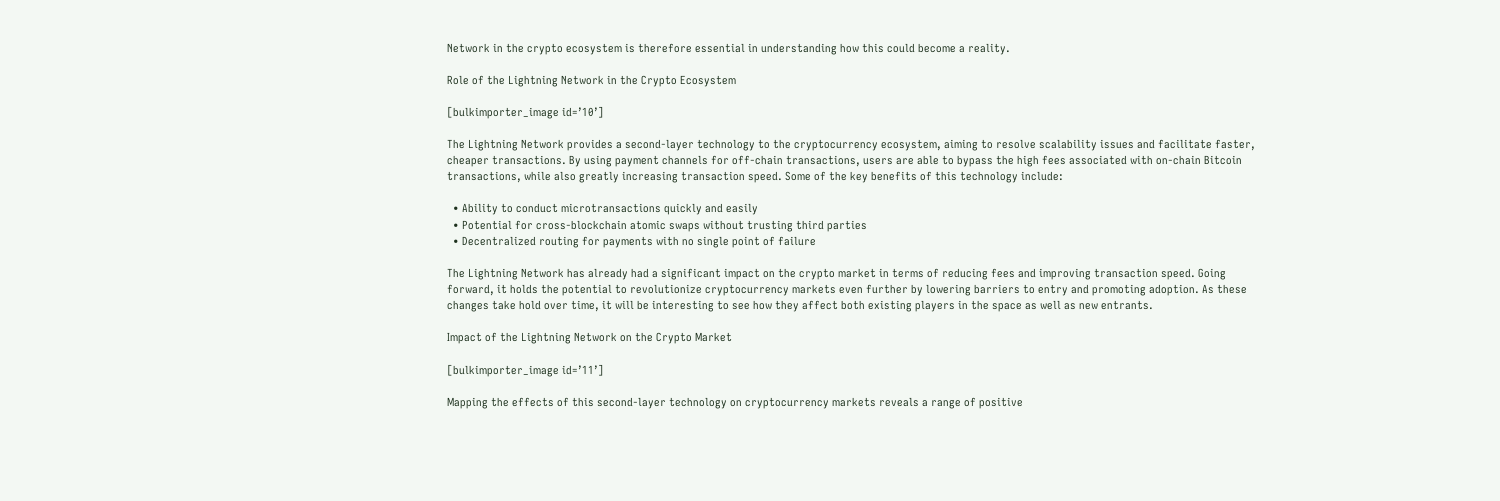Network in the crypto ecosystem is therefore essential in understanding how this could become a reality.

Role of the Lightning Network in the Crypto Ecosystem

[bulkimporter_image id=’10’]

The Lightning Network provides a second-layer technology to the cryptocurrency ecosystem, aiming to resolve scalability issues and facilitate faster, cheaper transactions. By using payment channels for off-chain transactions, users are able to bypass the high fees associated with on-chain Bitcoin transactions, while also greatly increasing transaction speed. Some of the key benefits of this technology include:

  • Ability to conduct microtransactions quickly and easily
  • Potential for cross-blockchain atomic swaps without trusting third parties
  • Decentralized routing for payments with no single point of failure

The Lightning Network has already had a significant impact on the crypto market in terms of reducing fees and improving transaction speed. Going forward, it holds the potential to revolutionize cryptocurrency markets even further by lowering barriers to entry and promoting adoption. As these changes take hold over time, it will be interesting to see how they affect both existing players in the space as well as new entrants.

Impact of the Lightning Network on the Crypto Market

[bulkimporter_image id=’11’]

Mapping the effects of this second-layer technology on cryptocurrency markets reveals a range of positive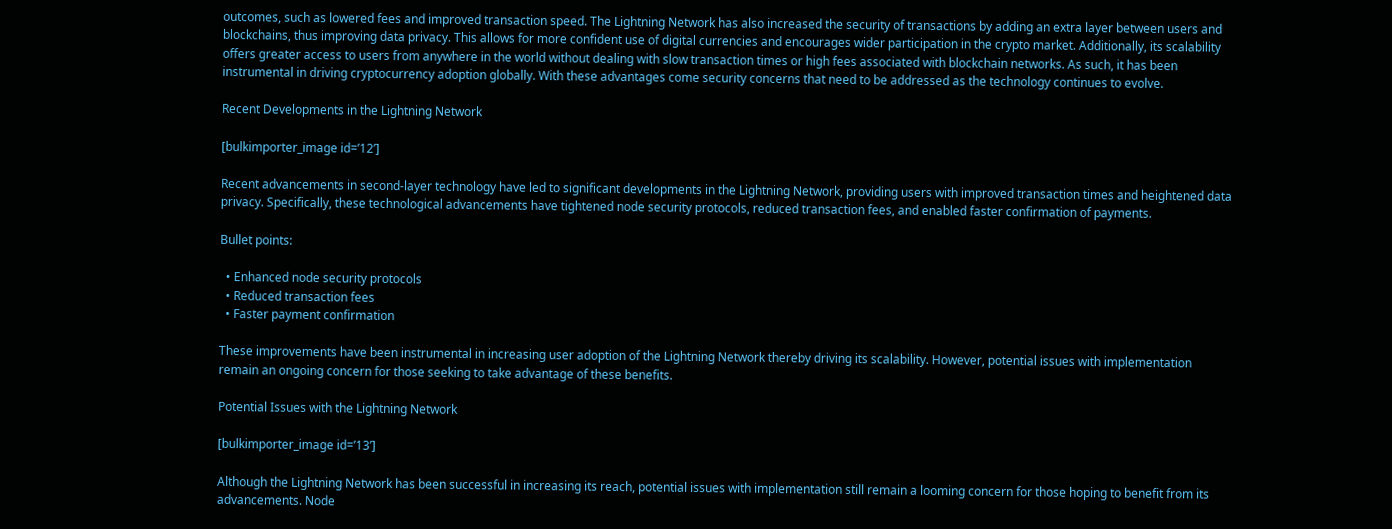outcomes, such as lowered fees and improved transaction speed. The Lightning Network has also increased the security of transactions by adding an extra layer between users and blockchains, thus improving data privacy. This allows for more confident use of digital currencies and encourages wider participation in the crypto market. Additionally, its scalability offers greater access to users from anywhere in the world without dealing with slow transaction times or high fees associated with blockchain networks. As such, it has been instrumental in driving cryptocurrency adoption globally. With these advantages come security concerns that need to be addressed as the technology continues to evolve.

Recent Developments in the Lightning Network

[bulkimporter_image id=’12’]

Recent advancements in second-layer technology have led to significant developments in the Lightning Network, providing users with improved transaction times and heightened data privacy. Specifically, these technological advancements have tightened node security protocols, reduced transaction fees, and enabled faster confirmation of payments.

Bullet points:

  • Enhanced node security protocols
  • Reduced transaction fees
  • Faster payment confirmation

These improvements have been instrumental in increasing user adoption of the Lightning Network thereby driving its scalability. However, potential issues with implementation remain an ongoing concern for those seeking to take advantage of these benefits.

Potential Issues with the Lightning Network

[bulkimporter_image id=’13’]

Although the Lightning Network has been successful in increasing its reach, potential issues with implementation still remain a looming concern for those hoping to benefit from its advancements. Node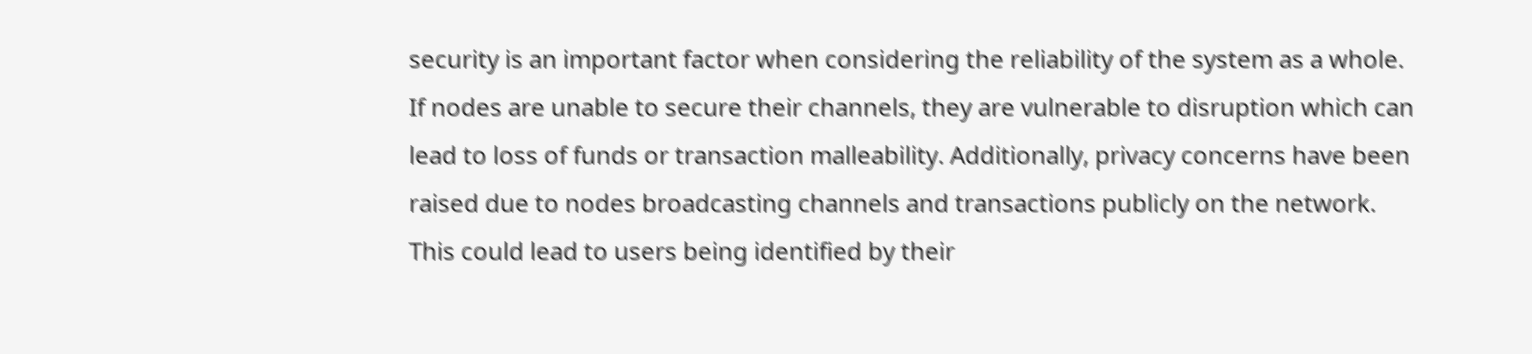security is an important factor when considering the reliability of the system as a whole. If nodes are unable to secure their channels, they are vulnerable to disruption which can lead to loss of funds or transaction malleability. Additionally, privacy concerns have been raised due to nodes broadcasting channels and transactions publicly on the network. This could lead to users being identified by their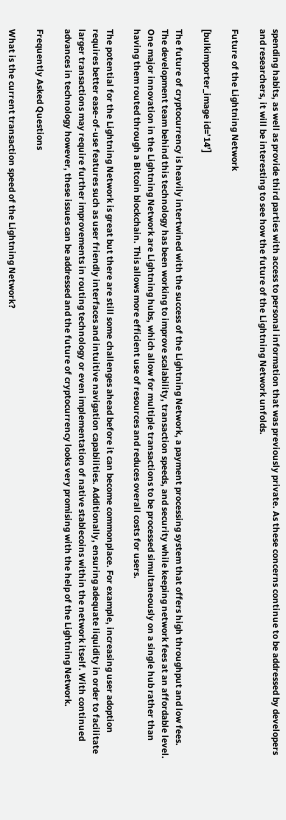spending habits, as well as provide third parties with access to personal information that was previously private. As these concerns continue to be addressed by developers and researchers, it will be interesting to see how the future of the Lightning Network unfolds.

Future of the Lightning Network

[bulkimporter_image id=’14’]

The future of cryptocurrency is heavily intertwined with the success of the Lightning Network, a payment processing system that offers high throughput and low fees. The development team behind this technology has been working to improve scalability, transaction speeds, and security while keeping network fees at an affordable level. One major innovation in the Lightning Network are Lightning hubs, which allow for multiple transactions to be processed simultaneously on a single hub rather than having them routed through a Bitcoin blockchain. This allows more efficient use of resources and reduces overall costs for users.

The potential for the Lightning Network is great but there are still some challenges ahead before it can become commonplace. For example, increasing user adoption requires better ease-of-use features such as user friendly interfaces and intuitive navigation capabilities. Additionally, ensuring adequate liquidity in order to facilitate larger transactions may require further improvements in routing technology or even implementation of native stablecoins within the network itself. With continued advances in technology however, these issues can be addressed and the future of cryptocurrency looks very promising with the help of the Lightning Network.

Frequently Asked Questions

What is the current transaction speed of the Lightning Network?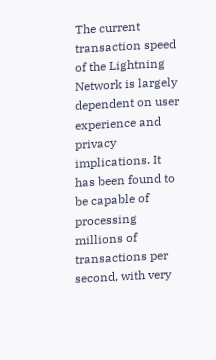The current transaction speed of the Lightning Network is largely dependent on user experience and privacy implications. It has been found to be capable of processing millions of transactions per second, with very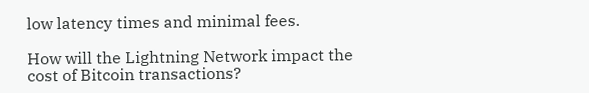low latency times and minimal fees.

How will the Lightning Network impact the cost of Bitcoin transactions?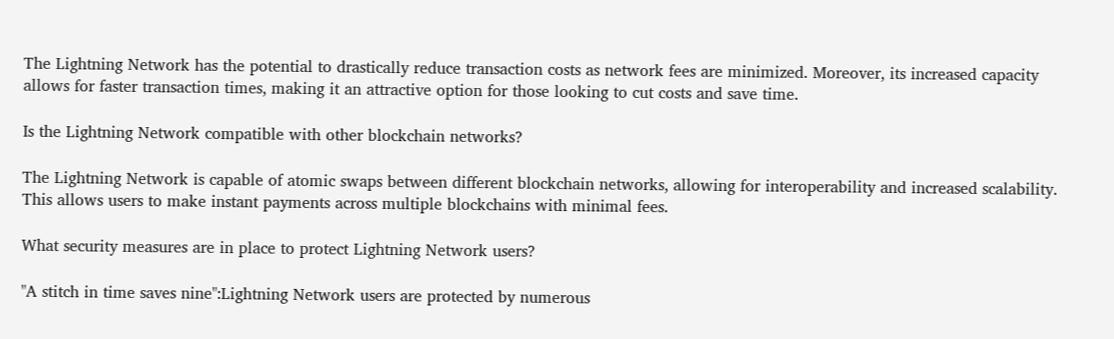The Lightning Network has the potential to drastically reduce transaction costs as network fees are minimized. Moreover, its increased capacity allows for faster transaction times, making it an attractive option for those looking to cut costs and save time.

Is the Lightning Network compatible with other blockchain networks?

The Lightning Network is capable of atomic swaps between different blockchain networks, allowing for interoperability and increased scalability. This allows users to make instant payments across multiple blockchains with minimal fees.

What security measures are in place to protect Lightning Network users?

"A stitch in time saves nine":Lightning Network users are protected by numerous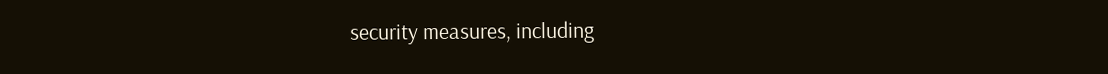security measures, including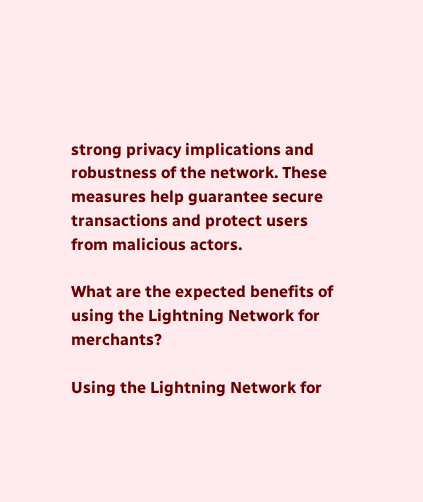strong privacy implications and robustness of the network. These measures help guarantee secure transactions and protect users from malicious actors.

What are the expected benefits of using the Lightning Network for merchants?

Using the Lightning Network for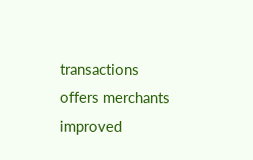transactions offers merchants improved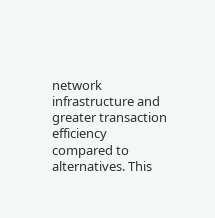network infrastructure and greater transaction efficiency compared to alternatives. This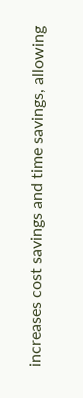increases cost savings and time savings, allowing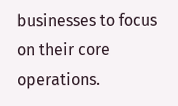businesses to focus on their core operations.